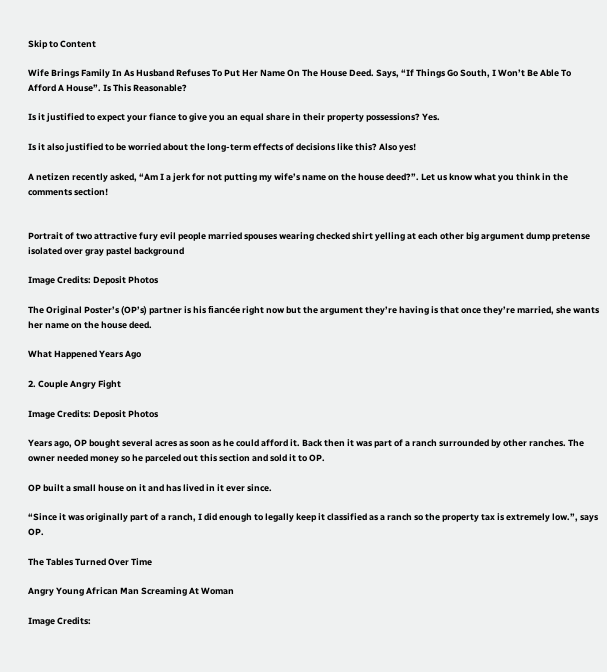Skip to Content

Wife Brings Family In As Husband Refuses To Put Her Name On The House Deed. Says, “If Things Go South, I Won’t Be Able To Afford A House”. Is This Reasonable?

Is it justified to expect your fiance to give you an equal share in their property possessions? Yes.

Is it also justified to be worried about the long-term effects of decisions like this? Also yes!

A netizen recently asked, “Am I a jerk for not putting my wife’s name on the house deed?”. Let us know what you think in the comments section!


Portrait of two attractive fury evil people married spouses wearing checked shirt yelling at each other big argument dump pretense isolated over gray pastel background

Image Credits: Deposit Photos

The Original Poster’s (OP’s) partner is his fiancée right now but the argument they’re having is that once they’re married, she wants her name on the house deed.

What Happened Years Ago

2. Couple Angry Fight

Image Credits: Deposit Photos

Years ago, OP bought several acres as soon as he could afford it. Back then it was part of a ranch surrounded by other ranches. The owner needed money so he parceled out this section and sold it to OP.

OP built a small house on it and has lived in it ever since.

“Since it was originally part of a ranch, I did enough to legally keep it classified as a ranch so the property tax is extremely low.”, says OP.

The Tables Turned Over Time

Angry Young African Man Screaming At Woman

Image Credits: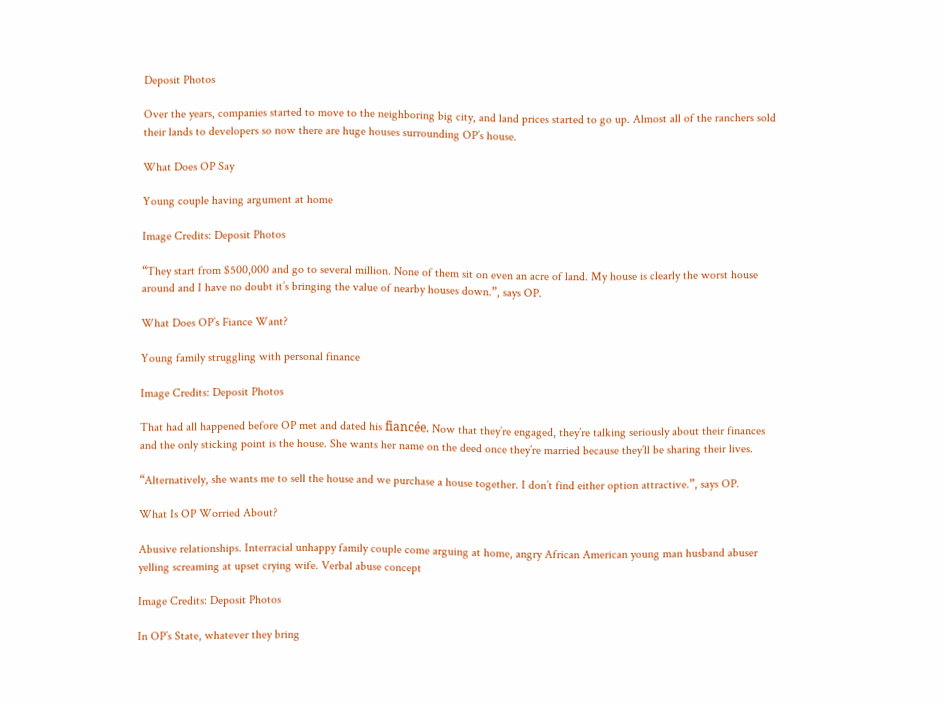Deposit Photos

Over the years, companies started to move to the neighboring big city, and land prices started to go up. Almost all of the ranchers sold their lands to developers so now there are huge houses surrounding OP’s house.

What Does OP Say

Young couple having argument at home

Image Credits: Deposit Photos

“They start from $500,000 and go to several million. None of them sit on even an acre of land. My house is clearly the worst house around and I have no doubt it’s bringing the value of nearby houses down.”, says OP.

What Does OP’s Fiance Want?

Young family struggling with personal finance

Image Credits: Deposit Photos

That had all happened before OP met and dated his fiancée. Now that they’re engaged, they’re talking seriously about their finances and the only sticking point is the house. She wants her name on the deed once they’re married because they’ll be sharing their lives.

“Alternatively, she wants me to sell the house and we purchase a house together. I don’t find either option attractive.”, says OP.

What Is OP Worried About?

Abusive relationships. Interracial unhappy family couple come arguing at home, angry African American young man husband abuser yelling screaming at upset crying wife. Verbal abuse concept

Image Credits: Deposit Photos

In OP’s State, whatever they bring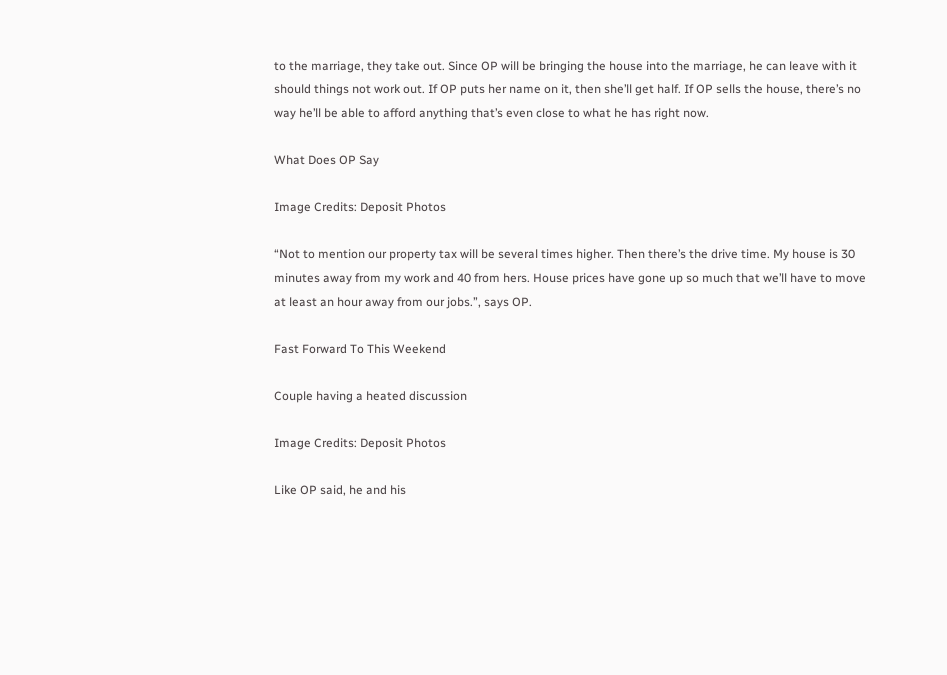to the marriage, they take out. Since OP will be bringing the house into the marriage, he can leave with it should things not work out. If OP puts her name on it, then she’ll get half. If OP sells the house, there’s no way he’ll be able to afford anything that’s even close to what he has right now.

What Does OP Say

Image Credits: Deposit Photos

“Not to mention our property tax will be several times higher. Then there’s the drive time. My house is 30 minutes away from my work and 40 from hers. House prices have gone up so much that we’ll have to move at least an hour away from our jobs.”, says OP.

Fast Forward To This Weekend

Couple having a heated discussion

Image Credits: Deposit Photos

Like OP said, he and his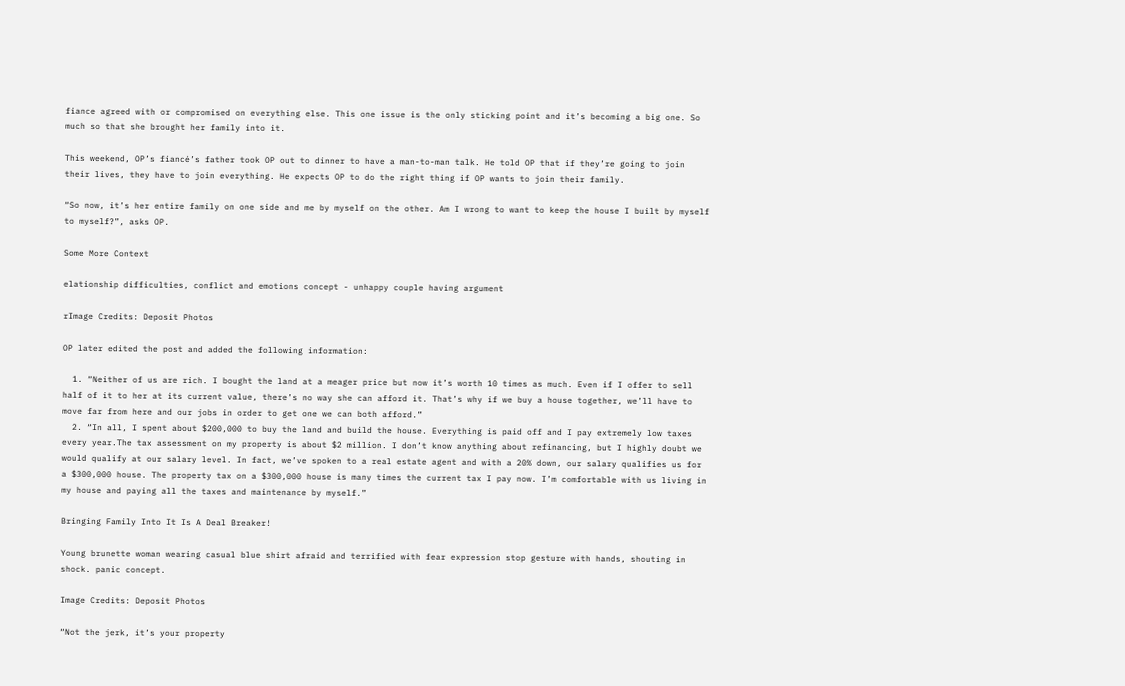fiance agreed with or compromised on everything else. This one issue is the only sticking point and it’s becoming a big one. So much so that she brought her family into it.

This weekend, OP’s fiancé’s father took OP out to dinner to have a man-to-man talk. He told OP that if they’re going to join their lives, they have to join everything. He expects OP to do the right thing if OP wants to join their family.

“So now, it’s her entire family on one side and me by myself on the other. Am I wrong to want to keep the house I built by myself to myself?”, asks OP.

Some More Context

elationship difficulties, conflict and emotions concept - unhappy couple having argument

rImage Credits: Deposit Photos

OP later edited the post and added the following information:

  1. “Neither of us are rich. I bought the land at a meager price but now it’s worth 10 times as much. Even if I offer to sell half of it to her at its current value, there’s no way she can afford it. That’s why if we buy a house together, we’ll have to move far from here and our jobs in order to get one we can both afford.”
  2. “In all, I spent about $200,000 to buy the land and build the house. Everything is paid off and I pay extremely low taxes every year.The tax assessment on my property is about $2 million. I don’t know anything about refinancing, but I highly doubt we would qualify at our salary level. In fact, we’ve spoken to a real estate agent and with a 20% down, our salary qualifies us for a $300,000 house. The property tax on a $300,000 house is many times the current tax I pay now. I’m comfortable with us living in my house and paying all the taxes and maintenance by myself.”

Bringing Family Into It Is A Deal Breaker!

Young brunette woman wearing casual blue shirt afraid and terrified with fear expression stop gesture with hands, shouting in shock. panic concept.

Image Credits: Deposit Photos

“Not the jerk, it’s your property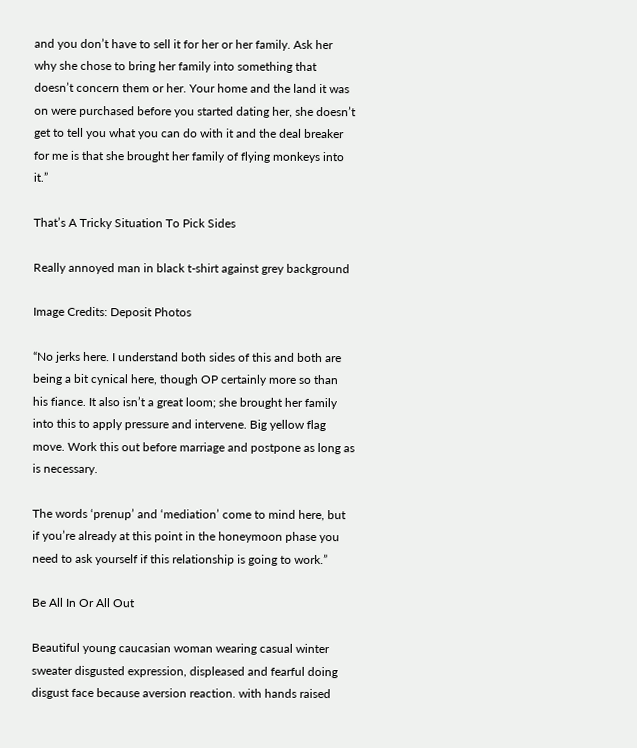and you don’t have to sell it for her or her family. Ask her why she chose to bring her family into something that doesn’t concern them or her. Your home and the land it was on were purchased before you started dating her, she doesn’t get to tell you what you can do with it and the deal breaker for me is that she brought her family of flying monkeys into it.”

That’s A Tricky Situation To Pick Sides

Really annoyed man in black t-shirt against grey background

Image Credits: Deposit Photos

“No jerks here. I understand both sides of this and both are being a bit cynical here, though OP certainly more so than his fiance. It also isn’t a great loom; she brought her family into this to apply pressure and intervene. Big yellow flag move. Work this out before marriage and postpone as long as is necessary.

The words ‘prenup’ and ‘mediation’ come to mind here, but if you’re already at this point in the honeymoon phase you need to ask yourself if this relationship is going to work.”

Be All In Or All Out

Beautiful young caucasian woman wearing casual winter sweater disgusted expression, displeased and fearful doing disgust face because aversion reaction. with hands raised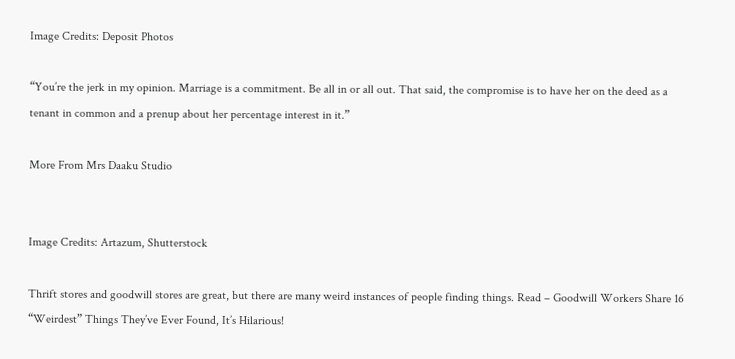Image Credits: Deposit Photos

“You’re the jerk in my opinion. Marriage is a commitment. Be all in or all out. That said, the compromise is to have her on the deed as a tenant in common and a prenup about her percentage interest in it.”

More From Mrs Daaku Studio


Image Credits: Artazum, Shutterstock

Thrift stores and goodwill stores are great, but there are many weird instances of people finding things. Read – Goodwill Workers Share 16 “Weirdest” Things They’ve Ever Found, It’s Hilarious!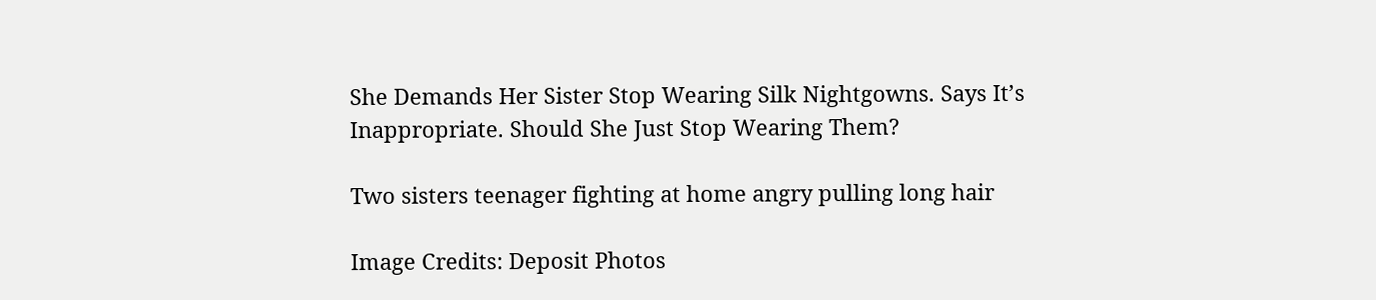She Demands Her Sister Stop Wearing Silk Nightgowns. Says It’s Inappropriate. Should She Just Stop Wearing Them?

Two sisters teenager fighting at home angry pulling long hair

Image Credits: Deposit Photos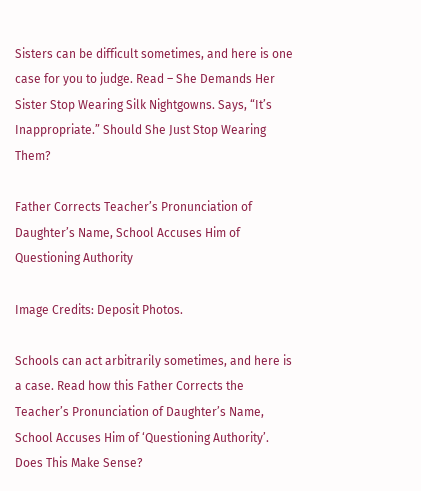Sisters can be difficult sometimes, and here is one case for you to judge. Read – She Demands Her Sister Stop Wearing Silk Nightgowns. Says, “It’s Inappropriate.” Should She Just Stop Wearing Them?

Father Corrects Teacher’s Pronunciation of Daughter’s Name, School Accuses Him of Questioning Authority

Image Credits: Deposit Photos.

Schools can act arbitrarily sometimes, and here is a case. Read how this Father Corrects the Teacher’s Pronunciation of Daughter’s Name, School Accuses Him of ‘Questioning Authority’. Does This Make Sense?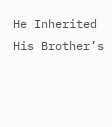He Inherited His Brother’s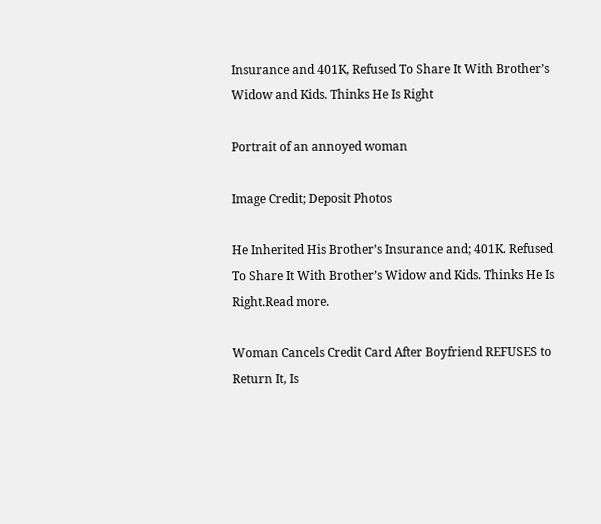Insurance and 401K, Refused To Share It With Brother’s Widow and Kids. Thinks He Is Right

Portrait of an annoyed woman

Image Credit; Deposit Photos

He Inherited His Brother’s Insurance and; 401K. Refused To Share It With Brother’s Widow and Kids. Thinks He Is Right.Read more.

Woman Cancels Credit Card After Boyfriend REFUSES to Return It, Is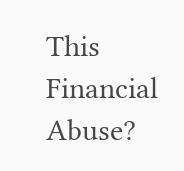This Financial Abuse?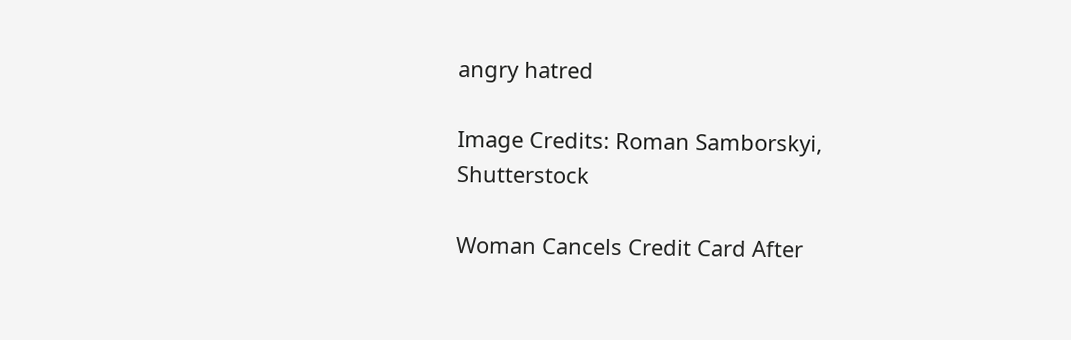angry hatred

Image Credits: Roman Samborskyi, Shutterstock

Woman Cancels Credit Card After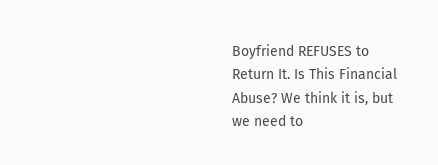Boyfriend REFUSES to Return It. Is This Financial Abuse? We think it is, but we need to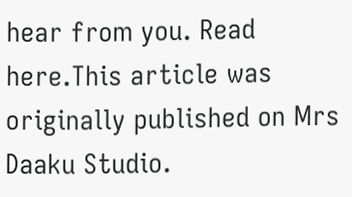hear from you. Read here.This article was originally published on Mrs Daaku Studio.